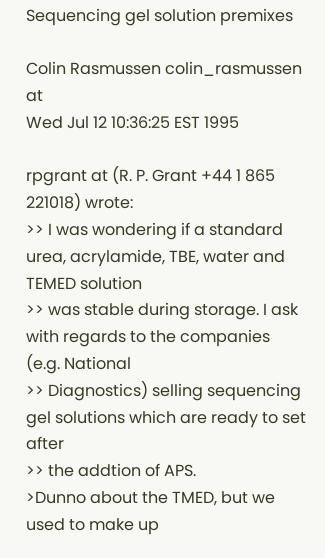Sequencing gel solution premixes

Colin Rasmussen colin_rasmussen at
Wed Jul 12 10:36:25 EST 1995

rpgrant at (R. P. Grant +44 1 865 221018) wrote:
>> I was wondering if a standard urea, acrylamide, TBE, water and TEMED solution
>> was stable during storage. I ask with regards to the companies  (e.g. National
>> Diagnostics) selling sequencing gel solutions which are ready to set after
>> the addtion of APS.
>Dunno about the TMED, but we used to make up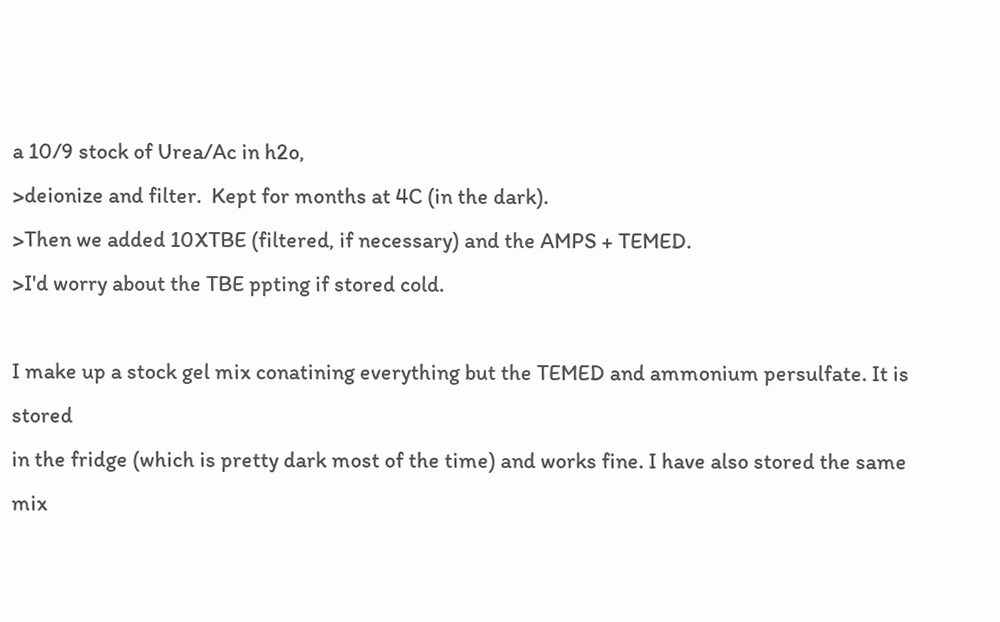a 10/9 stock of Urea/Ac in h2o,
>deionize and filter.  Kept for months at 4C (in the dark).
>Then we added 10XTBE (filtered, if necessary) and the AMPS + TEMED.
>I'd worry about the TBE ppting if stored cold.

I make up a stock gel mix conatining everything but the TEMED and ammonium persulfate. It is stored
in the fridge (which is pretty dark most of the time) and works fine. I have also stored the same mix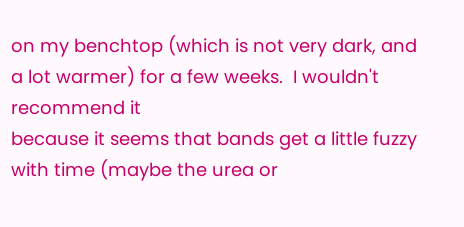on my benchtop (which is not very dark, and a lot warmer) for a few weeks.  I wouldn't recommend it
because it seems that bands get a little fuzzy with time (maybe the urea or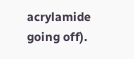acrylamide going off).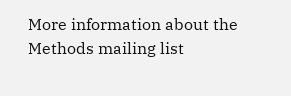More information about the Methods mailing list